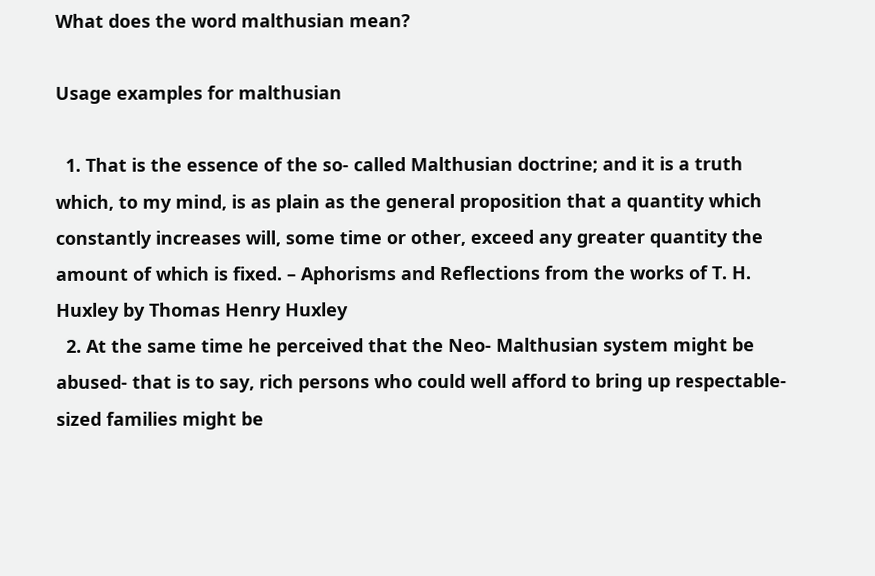What does the word malthusian mean?

Usage examples for malthusian

  1. That is the essence of the so- called Malthusian doctrine; and it is a truth which, to my mind, is as plain as the general proposition that a quantity which constantly increases will, some time or other, exceed any greater quantity the amount of which is fixed. – Aphorisms and Reflections from the works of T. H. Huxley by Thomas Henry Huxley
  2. At the same time he perceived that the Neo- Malthusian system might be abused- that is to say, rich persons who could well afford to bring up respectable- sized families might be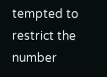tempted to restrict the number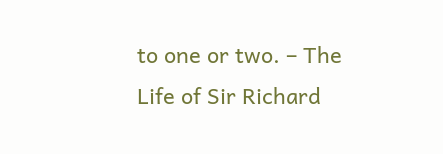to one or two. – The Life of Sir Richard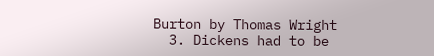Burton by Thomas Wright
  3. Dickens had to be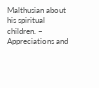Malthusian about his spiritual children. – Appreciations and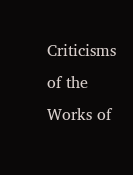Criticisms of the Works of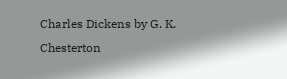Charles Dickens by G. K. Chesterton